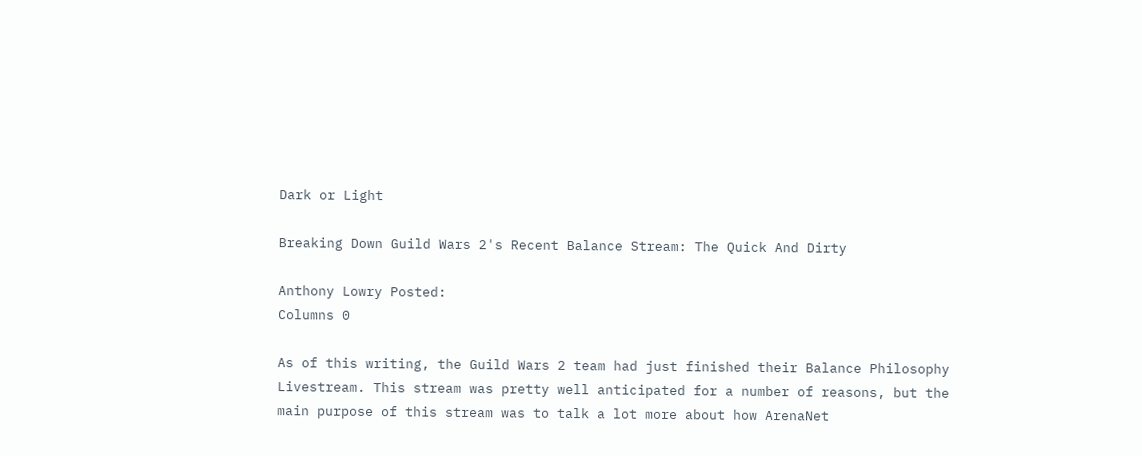Dark or Light

Breaking Down Guild Wars 2's Recent Balance Stream: The Quick And Dirty

Anthony Lowry Posted:
Columns 0

As of this writing, the Guild Wars 2 team had just finished their Balance Philosophy Livestream. This stream was pretty well anticipated for a number of reasons, but the main purpose of this stream was to talk a lot more about how ArenaNet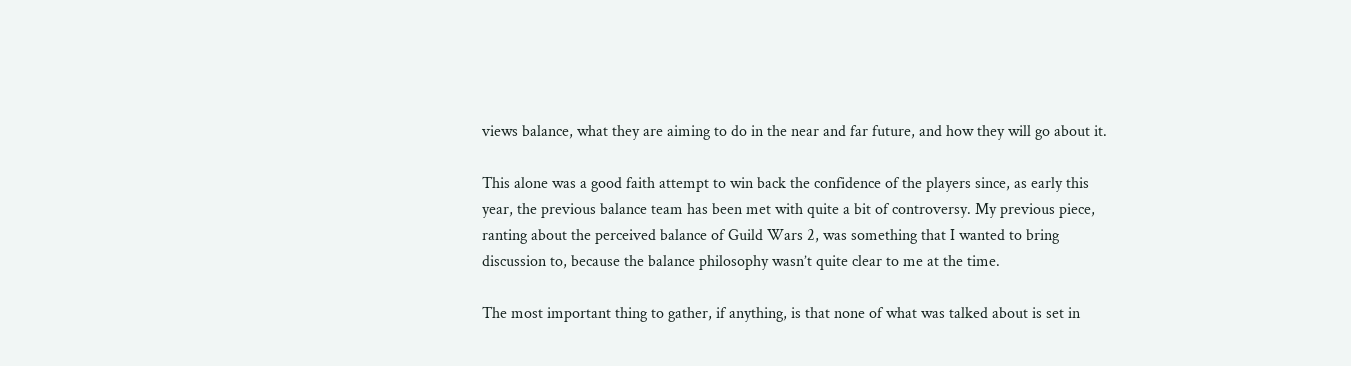views balance, what they are aiming to do in the near and far future, and how they will go about it.

This alone was a good faith attempt to win back the confidence of the players since, as early this year, the previous balance team has been met with quite a bit of controversy. My previous piece, ranting about the perceived balance of Guild Wars 2, was something that I wanted to bring discussion to, because the balance philosophy wasn’t quite clear to me at the time.

The most important thing to gather, if anything, is that none of what was talked about is set in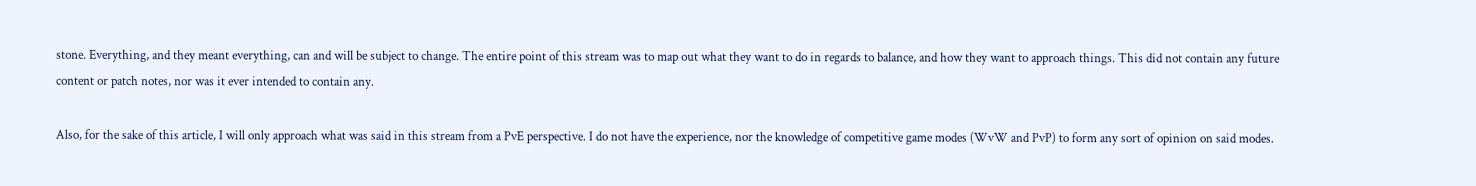stone. Everything, and they meant everything, can and will be subject to change. The entire point of this stream was to map out what they want to do in regards to balance, and how they want to approach things. This did not contain any future content or patch notes, nor was it ever intended to contain any.

Also, for the sake of this article, I will only approach what was said in this stream from a PvE perspective. I do not have the experience, nor the knowledge of competitive game modes (WvW and PvP) to form any sort of opinion on said modes.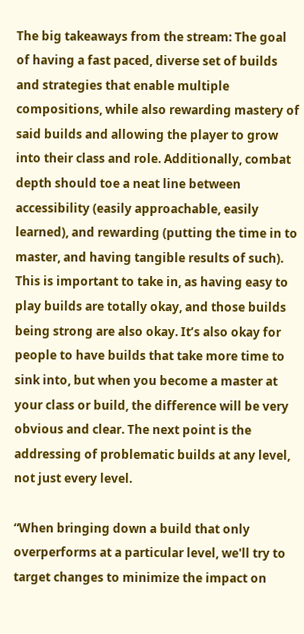The big takeaways from the stream: The goal of having a fast paced, diverse set of builds and strategies that enable multiple compositions, while also rewarding mastery of said builds and allowing the player to grow into their class and role. Additionally, combat depth should toe a neat line between accessibility (easily approachable, easily learned), and rewarding (putting the time in to master, and having tangible results of such). This is important to take in, as having easy to play builds are totally okay, and those builds being strong are also okay. It’s also okay for people to have builds that take more time to sink into, but when you become a master at your class or build, the difference will be very obvious and clear. The next point is the addressing of problematic builds at any level, not just every level.

“When bringing down a build that only overperforms at a particular level, we'll try to target changes to minimize the impact on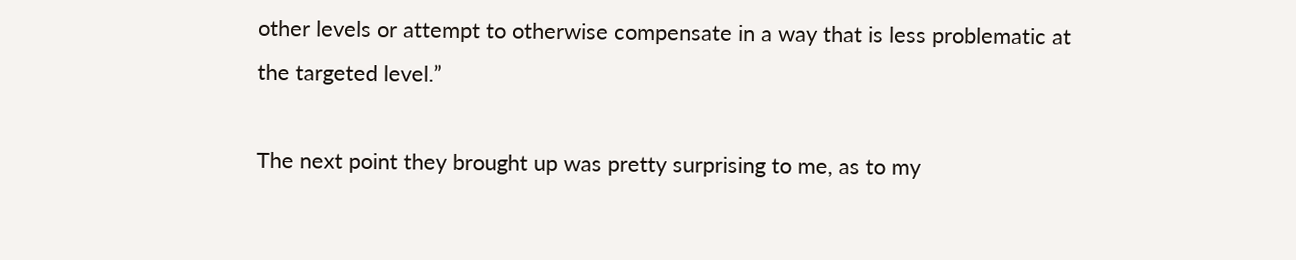other levels or attempt to otherwise compensate in a way that is less problematic at the targeted level.”

The next point they brought up was pretty surprising to me, as to my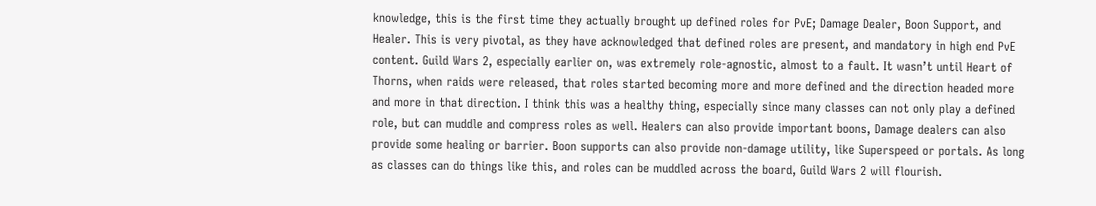knowledge, this is the first time they actually brought up defined roles for PvE; Damage Dealer, Boon Support, and Healer. This is very pivotal, as they have acknowledged that defined roles are present, and mandatory in high end PvE content. Guild Wars 2, especially earlier on, was extremely role-agnostic, almost to a fault. It wasn’t until Heart of Thorns, when raids were released, that roles started becoming more and more defined and the direction headed more and more in that direction. I think this was a healthy thing, especially since many classes can not only play a defined role, but can muddle and compress roles as well. Healers can also provide important boons, Damage dealers can also provide some healing or barrier. Boon supports can also provide non-damage utility, like Superspeed or portals. As long as classes can do things like this, and roles can be muddled across the board, Guild Wars 2 will flourish.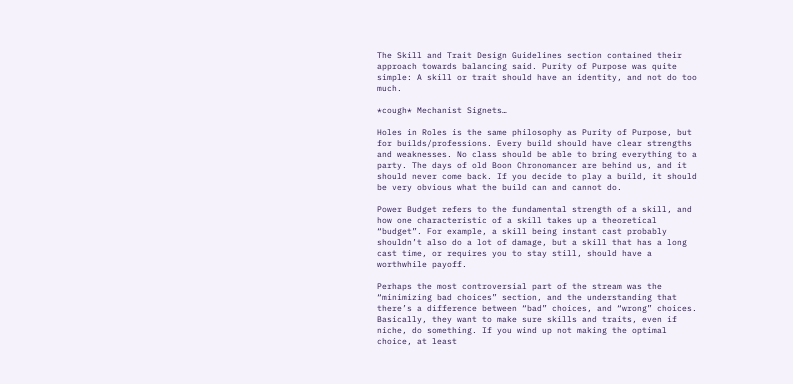The Skill and Trait Design Guidelines section contained their approach towards balancing said. Purity of Purpose was quite simple: A skill or trait should have an identity, and not do too much.

*cough* Mechanist Signets…

Holes in Roles is the same philosophy as Purity of Purpose, but for builds/professions. Every build should have clear strengths and weaknesses. No class should be able to bring everything to a party. The days of old Boon Chronomancer are behind us, and it should never come back. If you decide to play a build, it should be very obvious what the build can and cannot do.

Power Budget refers to the fundamental strength of a skill, and how one characteristic of a skill takes up a theoretical “budget”. For example, a skill being instant cast probably shouldn’t also do a lot of damage, but a skill that has a long cast time, or requires you to stay still, should have a worthwhile payoff.

Perhaps the most controversial part of the stream was the “minimizing bad choices” section, and the understanding that there’s a difference between “bad” choices, and “wrong” choices. Basically, they want to make sure skills and traits, even if niche, do something. If you wind up not making the optimal choice, at least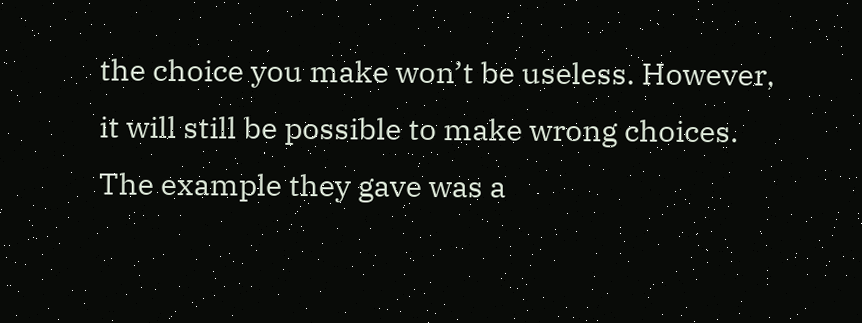the choice you make won’t be useless. However, it will still be possible to make wrong choices. The example they gave was a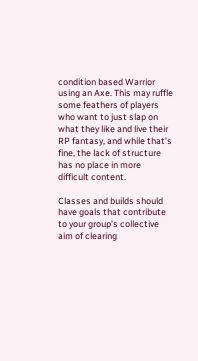condition based Warrior using an Axe. This may ruffle some feathers of players who want to just slap on what they like and live their RP fantasy, and while that’s fine, the lack of structure has no place in more difficult content.

Classes and builds should have goals that contribute to your group’s collective aim of clearing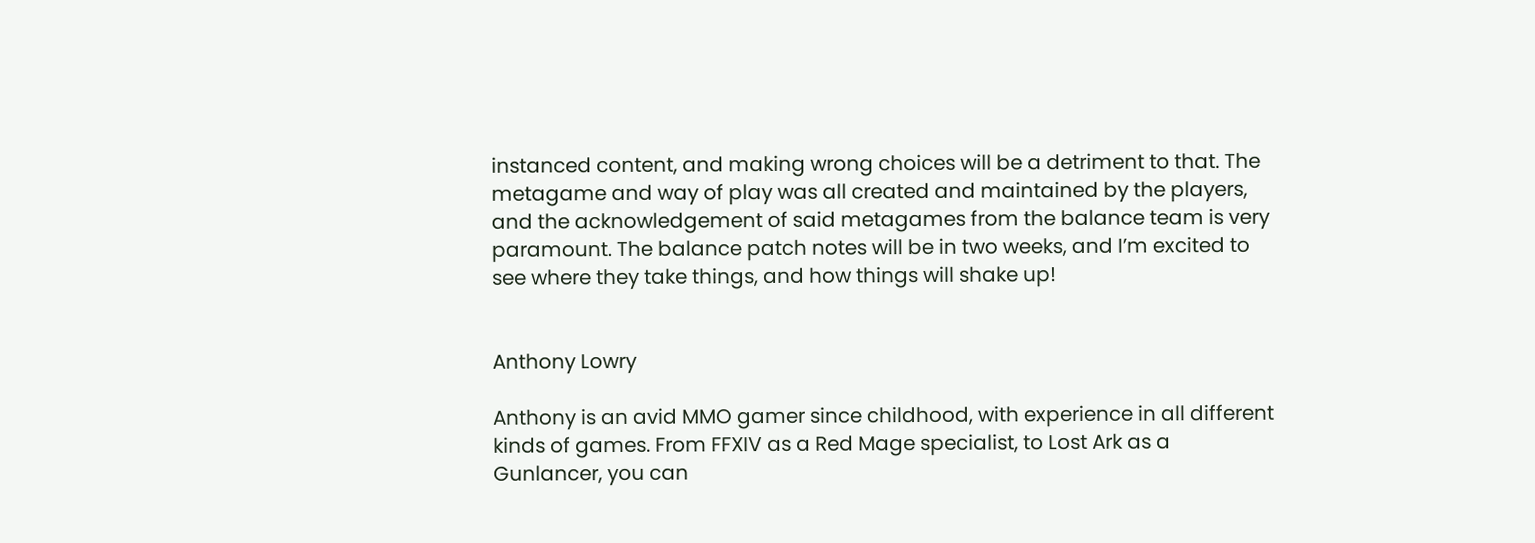instanced content, and making wrong choices will be a detriment to that. The metagame and way of play was all created and maintained by the players, and the acknowledgement of said metagames from the balance team is very paramount. The balance patch notes will be in two weeks, and I’m excited to see where they take things, and how things will shake up!


Anthony Lowry

Anthony is an avid MMO gamer since childhood, with experience in all different kinds of games. From FFXIV as a Red Mage specialist, to Lost Ark as a Gunlancer, you can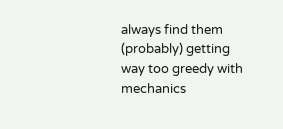always find them (probably) getting way too greedy with mechanics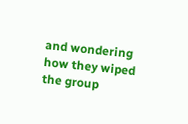and wondering how they wiped the group